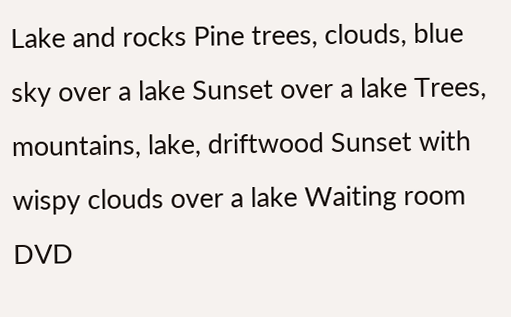Lake and rocks Pine trees, clouds, blue sky over a lake Sunset over a lake Trees, mountains, lake, driftwood Sunset with wispy clouds over a lake Waiting room DVD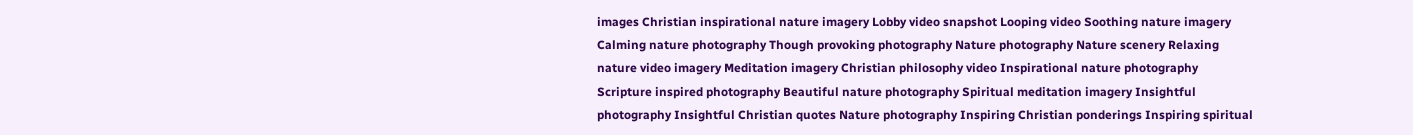images Christian inspirational nature imagery Lobby video snapshot Looping video Soothing nature imagery Calming nature photography Though provoking photography Nature photography Nature scenery Relaxing nature video imagery Meditation imagery Christian philosophy video Inspirational nature photography Scripture inspired photography Beautiful nature photography Spiritual meditation imagery Insightful photography Insightful Christian quotes Nature photography Inspiring Christian ponderings Inspiring spiritual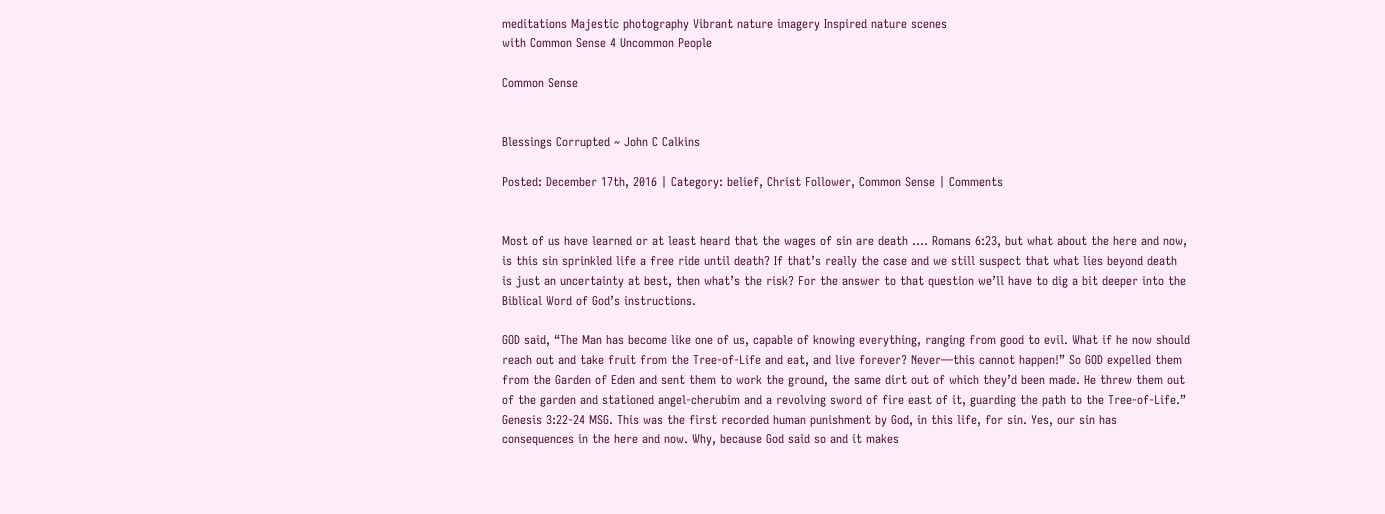meditations Majestic photography Vibrant nature imagery Inspired nature scenes
with Common Sense 4 Uncommon People

Common Sense


Blessings Corrupted ~ John C Calkins

Posted: December 17th, 2016 | Category: belief, Christ Follower, Common Sense | Comments


Most of us have learned or at least heard that the wages of sin are death …. Romans 6:23, but what about the here and now, is this sin sprinkled life a free ride until death? If that’s really the case and we still suspect that what lies beyond death is just an uncertainty at best, then what’s the risk? For the answer to that question we’ll have to dig a bit deeper into the Biblical Word of God’s instructions.

GOD said, “The Man has become like one of us, capable of knowing everything, ranging from good to evil. What if he now should reach out and take fruit from the Tree-of-Life and eat, and live forever? Never—this cannot happen!” So GOD expelled them from the Garden of Eden and sent them to work the ground, the same dirt out of which they’d been made. He threw them out of the garden and stationed angel-cherubim and a revolving sword of fire east of it, guarding the path to the Tree-of-Life.” Genesis 3:22-24 MSG. This was the first recorded human punishment by God, in this life, for sin. Yes, our sin has consequences in the here and now. Why, because God said so and it makes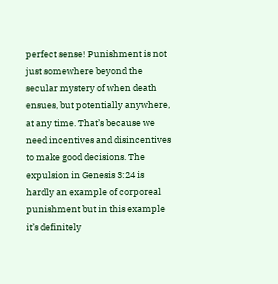perfect sense! Punishment is not just somewhere beyond the secular mystery of when death ensues, but potentially anywhere, at any time. That’s because we need incentives and disincentives to make good decisions. The expulsion in Genesis 3:24 is hardly an example of corporeal punishment but in this example it’s definitely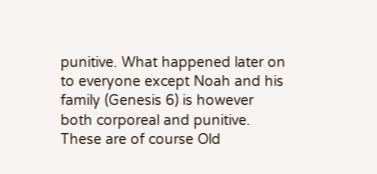punitive. What happened later on to everyone except Noah and his family (Genesis 6) is however both corporeal and punitive. These are of course Old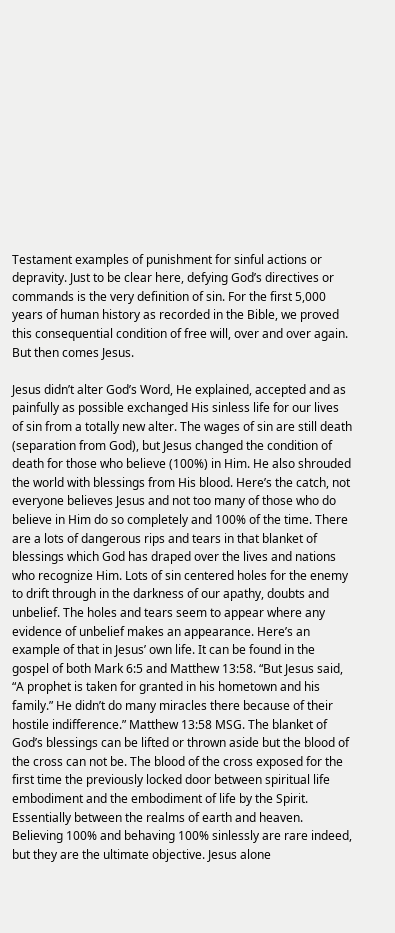Testament examples of punishment for sinful actions or depravity. Just to be clear here, defying God’s directives or commands is the very definition of sin. For the first 5,000 years of human history as recorded in the Bible, we proved this consequential condition of free will, over and over again. But then comes Jesus.

Jesus didn’t alter God’s Word, He explained, accepted and as painfully as possible exchanged His sinless life for our lives of sin from a totally new alter. The wages of sin are still death (separation from God), but Jesus changed the condition of death for those who believe (100%) in Him. He also shrouded the world with blessings from His blood. Here’s the catch, not everyone believes Jesus and not too many of those who do believe in Him do so completely and 100% of the time. There are a lots of dangerous rips and tears in that blanket of blessings which God has draped over the lives and nations who recognize Him. Lots of sin centered holes for the enemy to drift through in the darkness of our apathy, doubts and unbelief. The holes and tears seem to appear where any evidence of unbelief makes an appearance. Here’s an example of that in Jesus’ own life. It can be found in the gospel of both Mark 6:5 and Matthew 13:58. “But Jesus said, “A prophet is taken for granted in his hometown and his family.” He didn’t do many miracles there because of their hostile indifference.” Matthew 13:58 MSG. The blanket of God’s blessings can be lifted or thrown aside but the blood of the cross can not be. The blood of the cross exposed for the first time the previously locked door between spiritual life embodiment and the embodiment of life by the Spirit. Essentially between the realms of earth and heaven. Believing 100% and behaving 100% sinlessly are rare indeed, but they are the ultimate objective. Jesus alone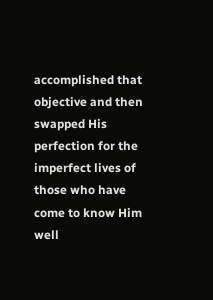accomplished that objective and then swapped His perfection for the imperfect lives of those who have come to know Him well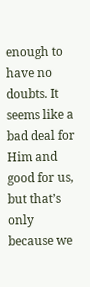enough to have no doubts. It seems like a bad deal for Him and good for us, but that’s only because we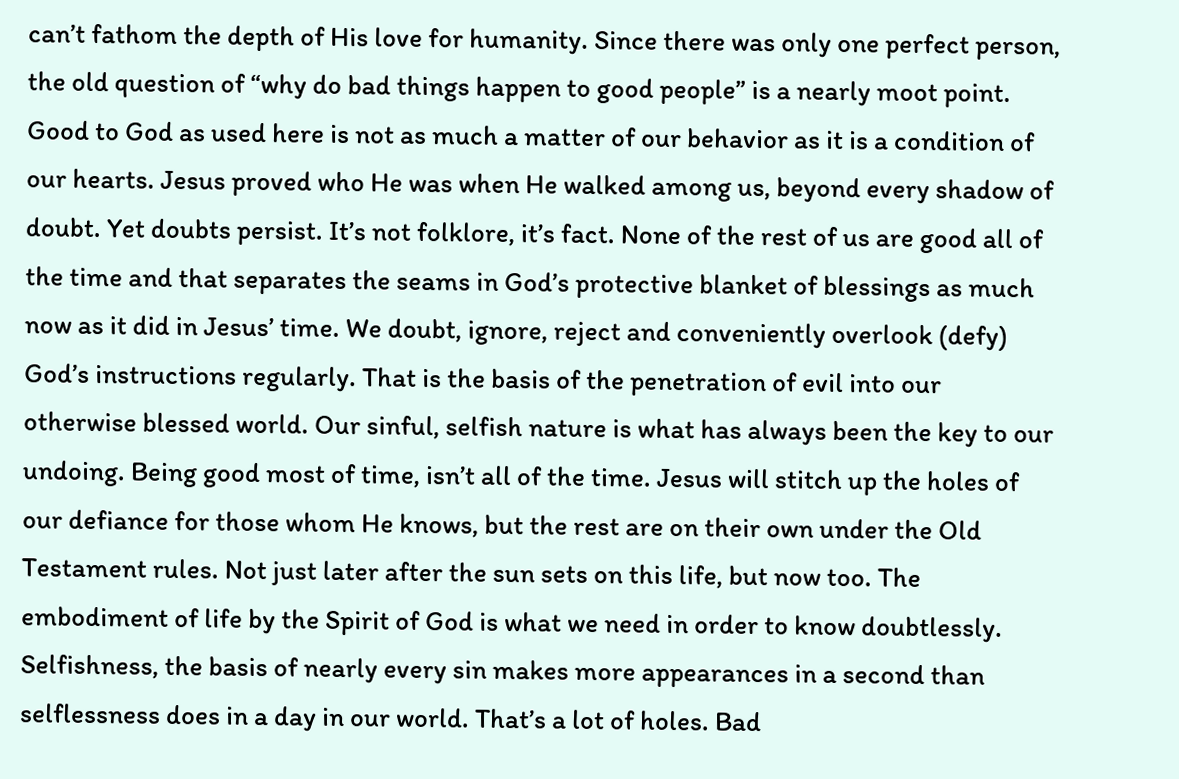can’t fathom the depth of His love for humanity. Since there was only one perfect person, the old question of “why do bad things happen to good people” is a nearly moot point. Good to God as used here is not as much a matter of our behavior as it is a condition of our hearts. Jesus proved who He was when He walked among us, beyond every shadow of doubt. Yet doubts persist. It’s not folklore, it’s fact. None of the rest of us are good all of the time and that separates the seams in God’s protective blanket of blessings as much now as it did in Jesus’ time. We doubt, ignore, reject and conveniently overlook (defy) God’s instructions regularly. That is the basis of the penetration of evil into our otherwise blessed world. Our sinful, selfish nature is what has always been the key to our undoing. Being good most of time, isn’t all of the time. Jesus will stitch up the holes of our defiance for those whom He knows, but the rest are on their own under the Old Testament rules. Not just later after the sun sets on this life, but now too. The embodiment of life by the Spirit of God is what we need in order to know doubtlessly. Selfishness, the basis of nearly every sin makes more appearances in a second than selflessness does in a day in our world. That’s a lot of holes. Bad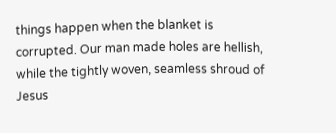things happen when the blanket is corrupted. Our man made holes are hellish, while the tightly woven, seamless shroud of Jesus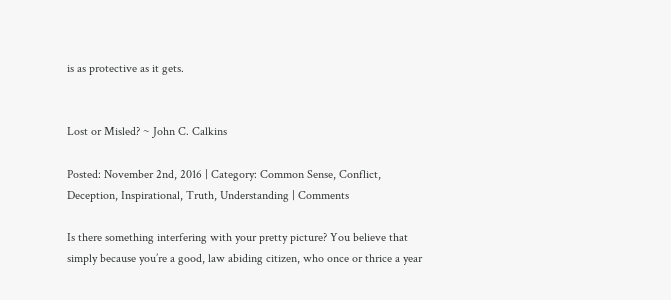is as protective as it gets.


Lost or Misled? ~ John C. Calkins

Posted: November 2nd, 2016 | Category: Common Sense, Conflict, Deception, Inspirational, Truth, Understanding | Comments

Is there something interfering with your pretty picture? You believe that simply because you’re a good, law abiding citizen, who once or thrice a year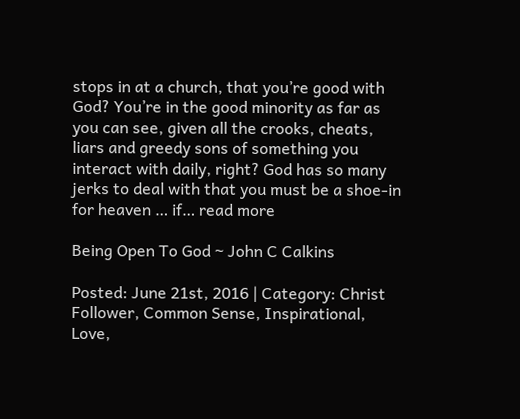stops in at a church, that you’re good with God? You’re in the good minority as far as you can see, given all the crooks, cheats, liars and greedy sons of something you interact with daily, right? God has so many jerks to deal with that you must be a shoe-in for heaven … if… read more

Being Open To God ~ John C Calkins

Posted: June 21st, 2016 | Category: Christ Follower, Common Sense, Inspirational, Love,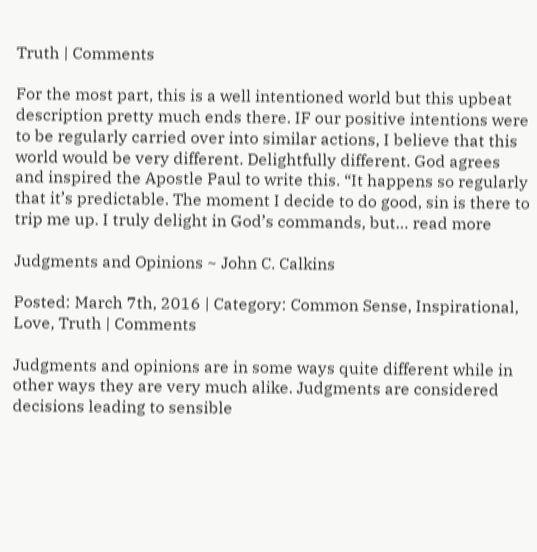Truth | Comments

For the most part, this is a well intentioned world but this upbeat description pretty much ends there. IF our positive intentions were to be regularly carried over into similar actions, I believe that this world would be very different. Delightfully different. God agrees and inspired the Apostle Paul to write this. “It happens so regularly that it’s predictable. The moment I decide to do good, sin is there to trip me up. I truly delight in God’s commands, but… read more

Judgments and Opinions ~ John C. Calkins

Posted: March 7th, 2016 | Category: Common Sense, Inspirational, Love, Truth | Comments

Judgments and opinions are in some ways quite different while in other ways they are very much alike. Judgments are considered decisions leading to sensible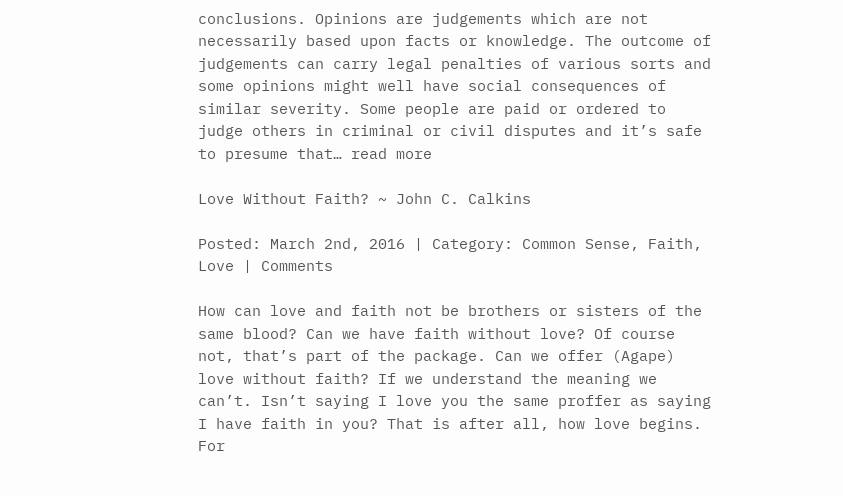conclusions. Opinions are judgements which are not necessarily based upon facts or knowledge. The outcome of judgements can carry legal penalties of various sorts and some opinions might well have social consequences of similar severity. Some people are paid or ordered to judge others in criminal or civil disputes and it’s safe to presume that… read more

Love Without Faith? ~ John C. Calkins

Posted: March 2nd, 2016 | Category: Common Sense, Faith, Love | Comments

How can love and faith not be brothers or sisters of the same blood? Can we have faith without love? Of course not, that’s part of the package. Can we offer (Agape) love without faith? If we understand the meaning we can’t. Isn’t saying I love you the same proffer as saying I have faith in you? That is after all, how love begins. For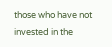those who have not invested in the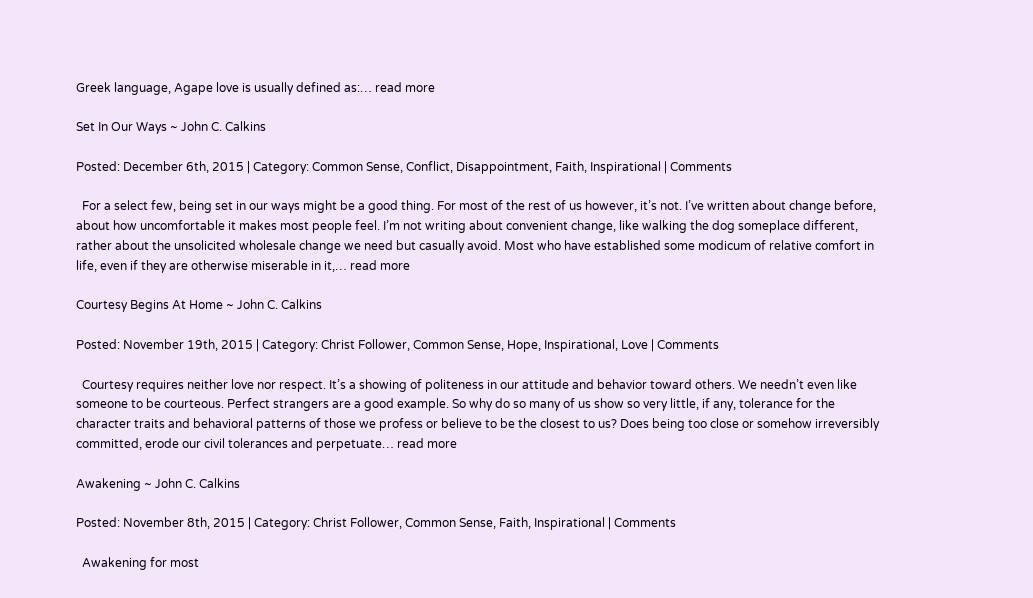Greek language, Agape love is usually defined as:… read more

Set In Our Ways ~ John C. Calkins

Posted: December 6th, 2015 | Category: Common Sense, Conflict, Disappointment, Faith, Inspirational | Comments

  For a select few, being set in our ways might be a good thing. For most of the rest of us however, it’s not. I’ve written about change before, about how uncomfortable it makes most people feel. I’m not writing about convenient change, like walking the dog someplace different, rather about the unsolicited wholesale change we need but casually avoid. Most who have established some modicum of relative comfort in life, even if they are otherwise miserable in it,… read more

Courtesy Begins At Home ~ John C. Calkins

Posted: November 19th, 2015 | Category: Christ Follower, Common Sense, Hope, Inspirational, Love | Comments

  Courtesy requires neither love nor respect. It’s a showing of politeness in our attitude and behavior toward others. We needn’t even like someone to be courteous. Perfect strangers are a good example. So why do so many of us show so very little, if any, tolerance for the character traits and behavioral patterns of those we profess or believe to be the closest to us? Does being too close or somehow irreversibly committed, erode our civil tolerances and perpetuate… read more

Awakening ~ John C. Calkins

Posted: November 8th, 2015 | Category: Christ Follower, Common Sense, Faith, Inspirational | Comments

  Awakening for most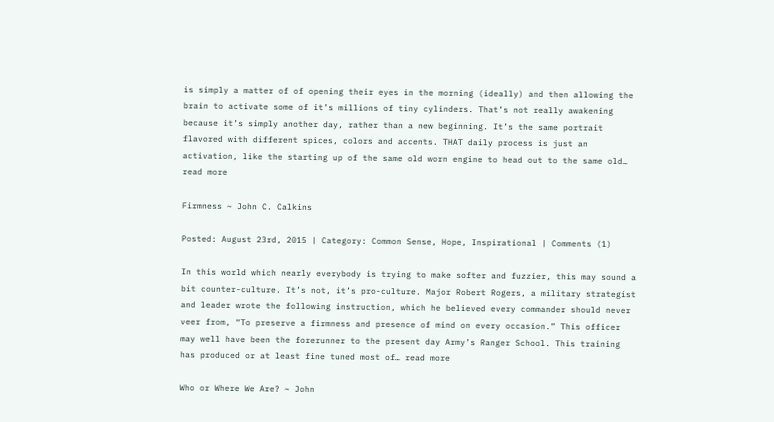is simply a matter of of opening their eyes in the morning (ideally) and then allowing the brain to activate some of it’s millions of tiny cylinders. That’s not really awakening because it’s simply another day, rather than a new beginning. It’s the same portrait flavored with different spices, colors and accents. THAT daily process is just an activation, like the starting up of the same old worn engine to head out to the same old… read more

Firmness ~ John C. Calkins

Posted: August 23rd, 2015 | Category: Common Sense, Hope, Inspirational | Comments (1)

In this world which nearly everybody is trying to make softer and fuzzier, this may sound a bit counter-culture. It’s not, it’s pro-culture. Major Robert Rogers, a military strategist and leader wrote the following instruction, which he believed every commander should never veer from, “To preserve a firmness and presence of mind on every occasion.” This officer may well have been the forerunner to the present day Army’s Ranger School. This training  has produced or at least fine tuned most of… read more

Who or Where We Are? ~ John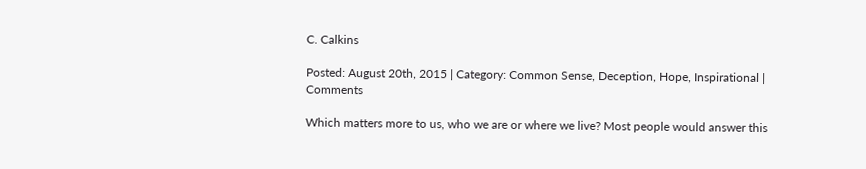C. Calkins

Posted: August 20th, 2015 | Category: Common Sense, Deception, Hope, Inspirational | Comments

Which matters more to us, who we are or where we live? Most people would answer this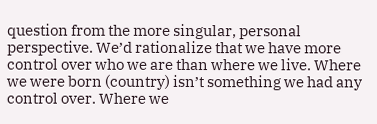question from the more singular, personal perspective. We’d rationalize that we have more control over who we are than where we live. Where we were born (country) isn’t something we had any control over. Where we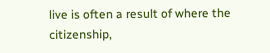live is often a result of where the citizenship,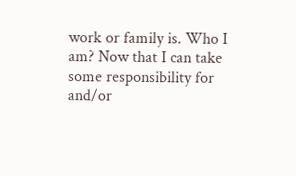work or family is. Who I am? Now that I can take some responsibility for and/or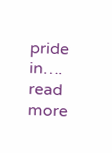pride in…. read more